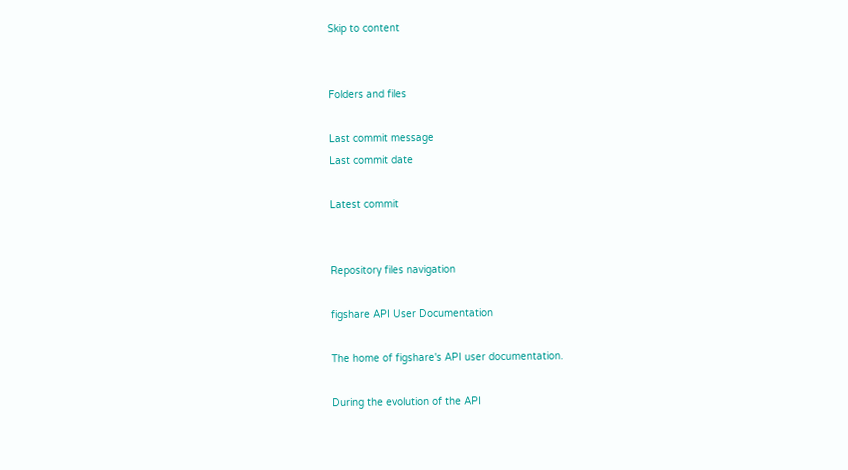Skip to content


Folders and files

Last commit message
Last commit date

Latest commit


Repository files navigation

figshare API User Documentation

The home of figshare's API user documentation.

During the evolution of the API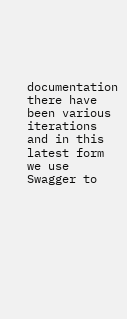documentation there have been various iterations and in this latest form we use Swagger to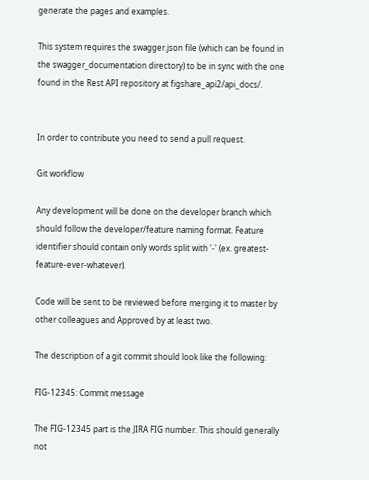generate the pages and examples.

This system requires the swagger.json file (which can be found in the swagger_documentation directory) to be in sync with the one found in the Rest API repository at figshare_api2/api_docs/.


In order to contribute you need to send a pull request.

Git workflow

Any development will be done on the developer branch which should follow the developer/feature naming format. Feature identifier should contain only words split with '-' (ex. greatest-feature-ever-whatever).

Code will be sent to be reviewed before merging it to master by other colleagues and Approved by at least two.

The description of a git commit should look like the following:

FIG-12345: Commit message

The FIG-12345 part is the JIRA FIG number. This should generally not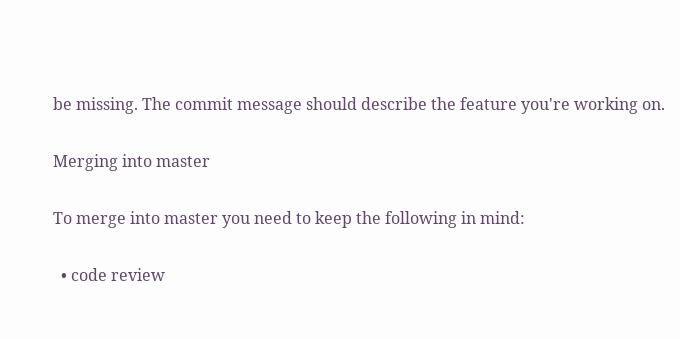be missing. The commit message should describe the feature you're working on.

Merging into master

To merge into master you need to keep the following in mind:

  • code review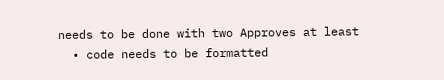needs to be done with two Approves at least
  • code needs to be formatted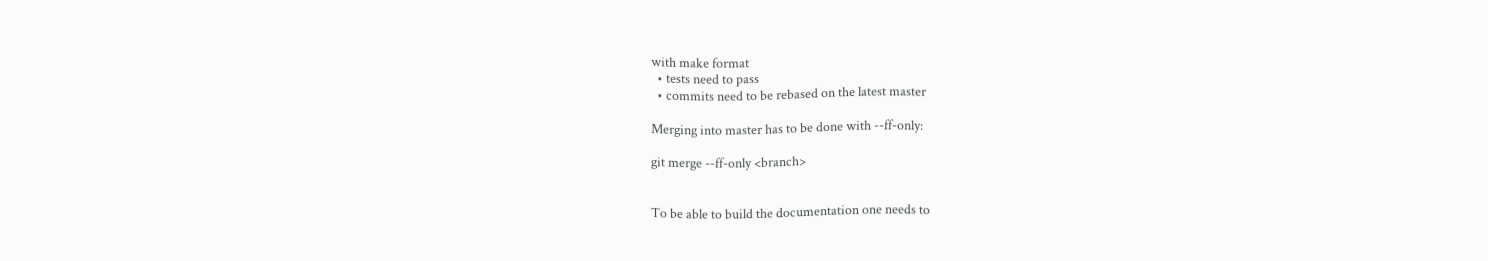with make format
  • tests need to pass
  • commits need to be rebased on the latest master

Merging into master has to be done with --ff-only:

git merge --ff-only <branch>


To be able to build the documentation one needs to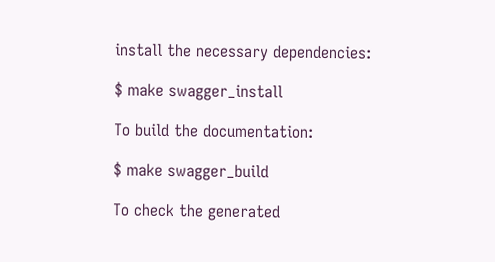install the necessary dependencies:

$ make swagger_install

To build the documentation:

$ make swagger_build

To check the generated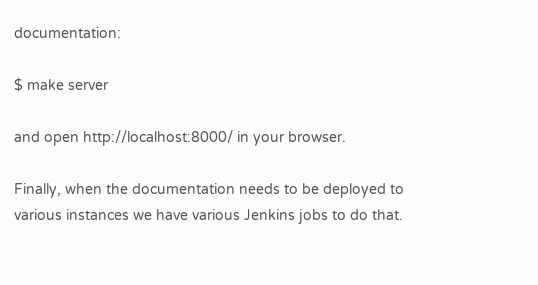documentation:

$ make server

and open http://localhost:8000/ in your browser.

Finally, when the documentation needs to be deployed to various instances we have various Jenkins jobs to do that.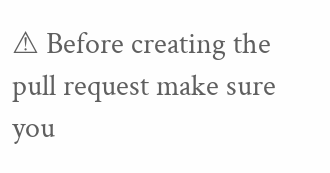⚠ Before creating the pull request make sure you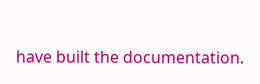have built the documentation.